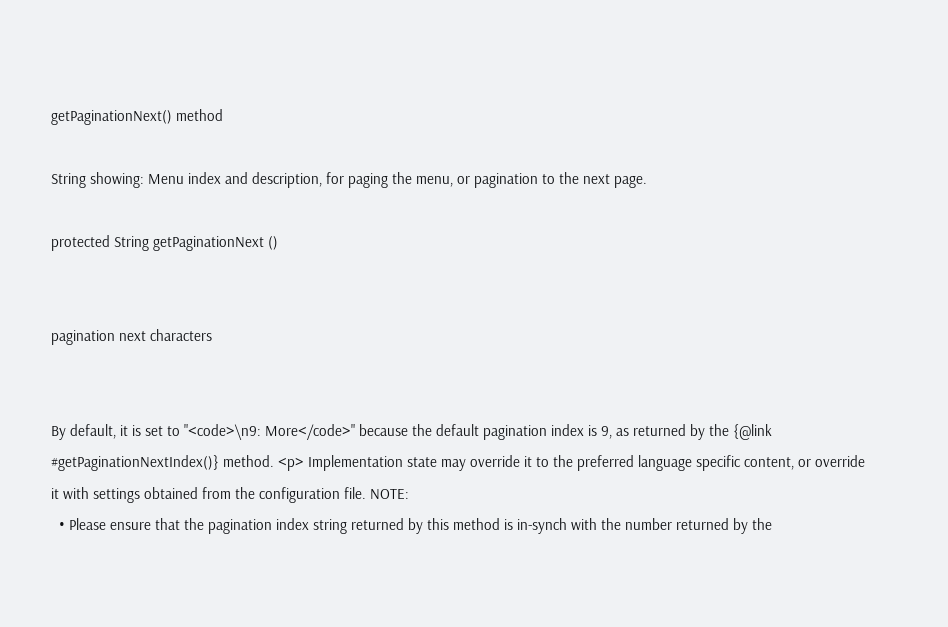getPaginationNext() method

String showing: Menu index and description, for paging the menu, or pagination to the next page.

protected String getPaginationNext ()


pagination next characters


By default, it is set to "<code>\n9: More</code>" because the default pagination index is 9, as returned by the {@link #getPaginationNextIndex()} method. <p> Implementation state may override it to the preferred language specific content, or override it with settings obtained from the configuration file. NOTE:
  • Please ensure that the pagination index string returned by this method is in-synch with the number returned by the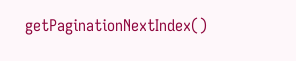getPaginationNextIndex()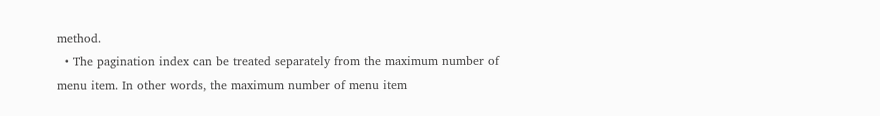method.
  • The pagination index can be treated separately from the maximum number of menu item. In other words, the maximum number of menu item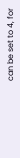can be set to 4, for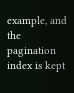example, and the pagination index is kept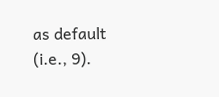as default (i.e., 9).